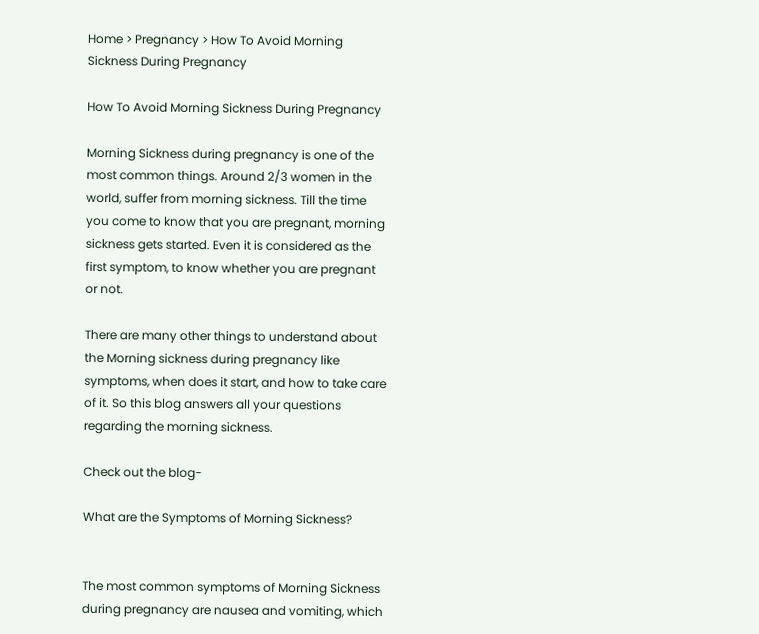Home > Pregnancy > How To Avoid Morning Sickness During Pregnancy

How To Avoid Morning Sickness During Pregnancy

Morning Sickness during pregnancy is one of the most common things. Around 2/3 women in the world, suffer from morning sickness. Till the time you come to know that you are pregnant, morning sickness gets started. Even it is considered as the first symptom, to know whether you are pregnant or not.

There are many other things to understand about the Morning sickness during pregnancy like symptoms, when does it start, and how to take care of it. So this blog answers all your questions regarding the morning sickness.

Check out the blog-

What are the Symptoms of Morning Sickness?


The most common symptoms of Morning Sickness during pregnancy are nausea and vomiting, which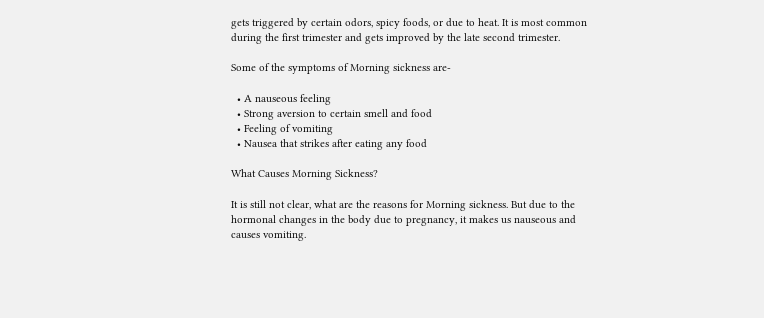gets triggered by certain odors, spicy foods, or due to heat. It is most common during the first trimester and gets improved by the late second trimester.

Some of the symptoms of Morning sickness are-

  • A nauseous feeling
  • Strong aversion to certain smell and food
  • Feeling of vomiting
  • Nausea that strikes after eating any food

What Causes Morning Sickness?

It is still not clear, what are the reasons for Morning sickness. But due to the hormonal changes in the body due to pregnancy, it makes us nauseous and causes vomiting.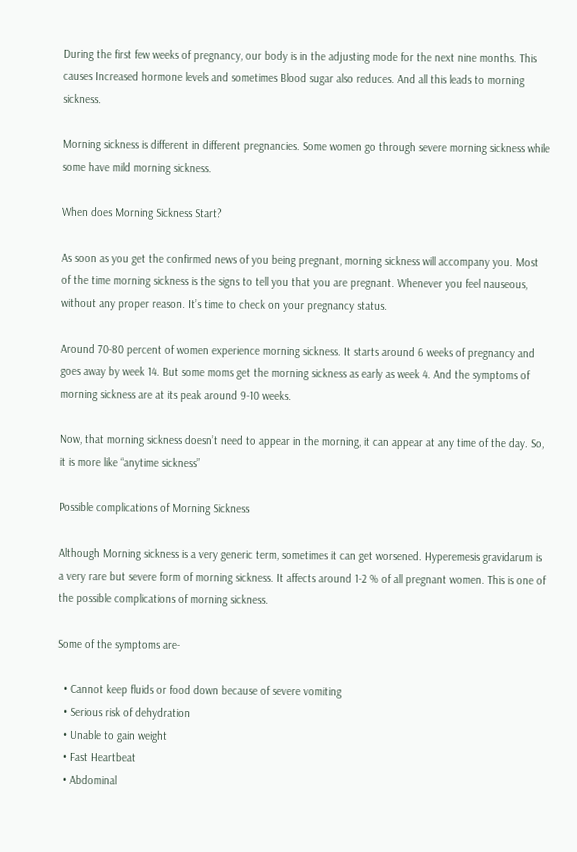During the first few weeks of pregnancy, our body is in the adjusting mode for the next nine months. This causes Increased hormone levels and sometimes Blood sugar also reduces. And all this leads to morning sickness.

Morning sickness is different in different pregnancies. Some women go through severe morning sickness while some have mild morning sickness.

When does Morning Sickness Start?

As soon as you get the confirmed news of you being pregnant, morning sickness will accompany you. Most of the time morning sickness is the signs to tell you that you are pregnant. Whenever you feel nauseous, without any proper reason. It’s time to check on your pregnancy status.

Around 70-80 percent of women experience morning sickness. It starts around 6 weeks of pregnancy and goes away by week 14. But some moms get the morning sickness as early as week 4. And the symptoms of morning sickness are at its peak around 9-10 weeks.

Now, that morning sickness doesn’t need to appear in the morning, it can appear at any time of the day. So, it is more like “anytime sickness”

Possible complications of Morning Sickness

Although Morning sickness is a very generic term, sometimes it can get worsened. Hyperemesis gravidarum is a very rare but severe form of morning sickness. It affects around 1-2 % of all pregnant women. This is one of the possible complications of morning sickness.

Some of the symptoms are-

  • Cannot keep fluids or food down because of severe vomiting
  • Serious risk of dehydration
  • Unable to gain weight
  • Fast Heartbeat
  • Abdominal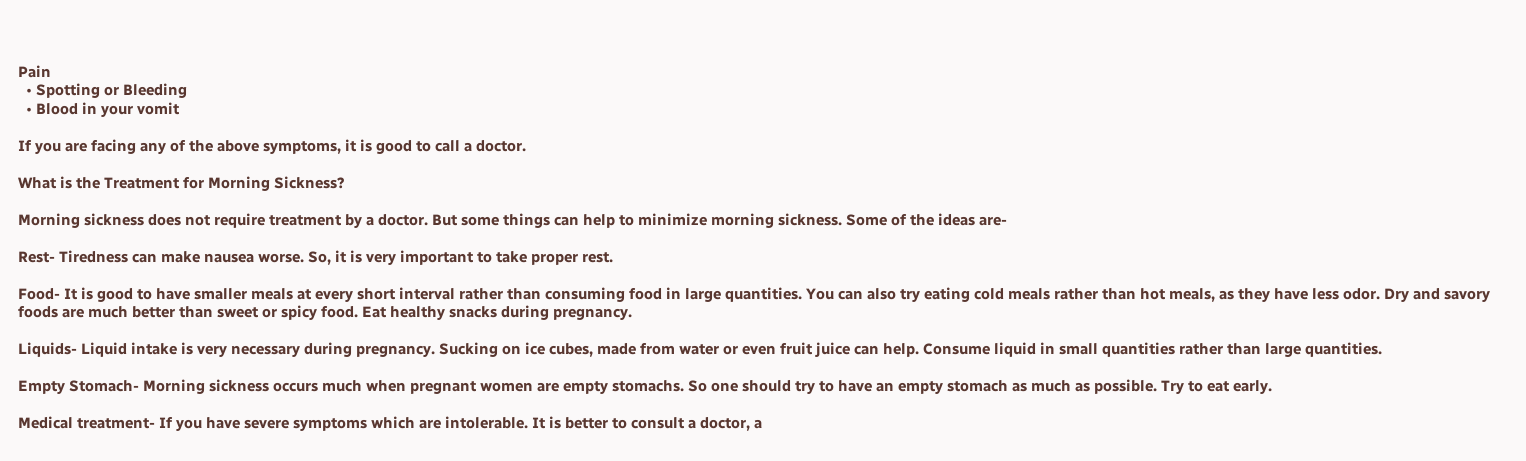Pain
  • Spotting or Bleeding
  • Blood in your vomit

If you are facing any of the above symptoms, it is good to call a doctor.

What is the Treatment for Morning Sickness?

Morning sickness does not require treatment by a doctor. But some things can help to minimize morning sickness. Some of the ideas are-

Rest- Tiredness can make nausea worse. So, it is very important to take proper rest.

Food- It is good to have smaller meals at every short interval rather than consuming food in large quantities. You can also try eating cold meals rather than hot meals, as they have less odor. Dry and savory foods are much better than sweet or spicy food. Eat healthy snacks during pregnancy.

Liquids- Liquid intake is very necessary during pregnancy. Sucking on ice cubes, made from water or even fruit juice can help. Consume liquid in small quantities rather than large quantities.

Empty Stomach- Morning sickness occurs much when pregnant women are empty stomachs. So one should try to have an empty stomach as much as possible. Try to eat early.

Medical treatment- If you have severe symptoms which are intolerable. It is better to consult a doctor, a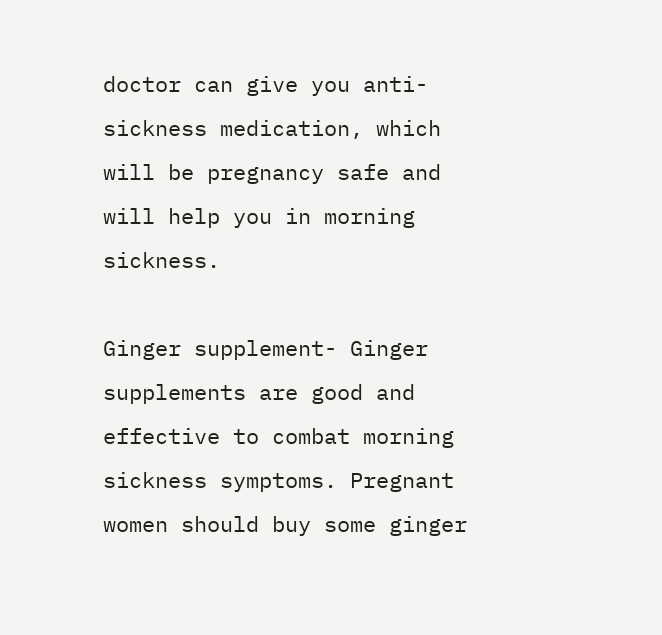doctor can give you anti-sickness medication, which will be pregnancy safe and will help you in morning sickness.

Ginger supplement- Ginger supplements are good and effective to combat morning sickness symptoms. Pregnant women should buy some ginger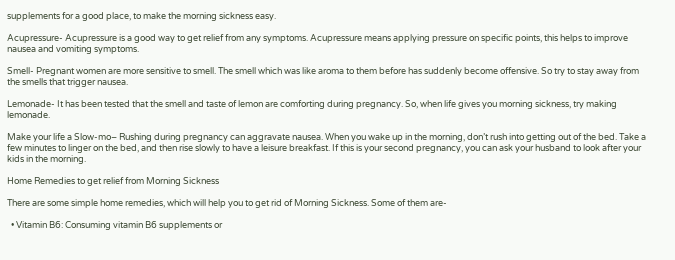supplements for a good place, to make the morning sickness easy.

Acupressure- Acupressure is a good way to get relief from any symptoms. Acupressure means applying pressure on specific points, this helps to improve nausea and vomiting symptoms.

Smell- Pregnant women are more sensitive to smell. The smell which was like aroma to them before has suddenly become offensive. So try to stay away from the smells that trigger nausea.

Lemonade- It has been tested that the smell and taste of lemon are comforting during pregnancy. So, when life gives you morning sickness, try making lemonade.

Make your life a Slow-mo– Rushing during pregnancy can aggravate nausea. When you wake up in the morning, don’t rush into getting out of the bed. Take a few minutes to linger on the bed, and then rise slowly to have a leisure breakfast. If this is your second pregnancy, you can ask your husband to look after your kids in the morning.

Home Remedies to get relief from Morning Sickness

There are some simple home remedies, which will help you to get rid of Morning Sickness. Some of them are-

  • Vitamin B6: Consuming vitamin B6 supplements or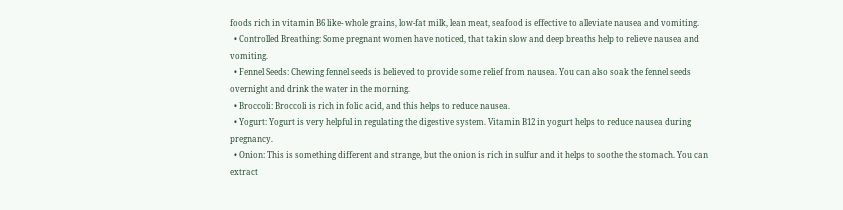foods rich in vitamin B6 like- whole grains, low-fat milk, lean meat, seafood is effective to alleviate nausea and vomiting.
  • Controlled Breathing: Some pregnant women have noticed, that takin slow and deep breaths help to relieve nausea and vomiting.
  • Fennel Seeds: Chewing fennel seeds is believed to provide some relief from nausea. You can also soak the fennel seeds overnight and drink the water in the morning.
  • Broccoli: Broccoli is rich in folic acid, and this helps to reduce nausea.
  • Yogurt: Yogurt is very helpful in regulating the digestive system. Vitamin B12 in yogurt helps to reduce nausea during pregnancy.
  • Onion: This is something different and strange, but the onion is rich in sulfur and it helps to soothe the stomach. You can extract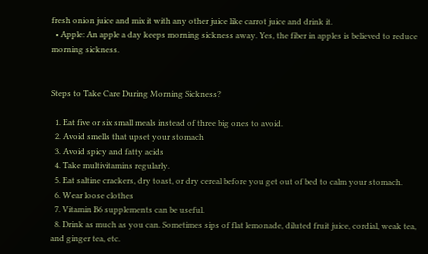fresh onion juice and mix it with any other juice like carrot juice and drink it.
  • Apple: An apple a day keeps morning sickness away. Yes, the fiber in apples is believed to reduce morning sickness.


Steps to Take Care During Morning Sickness?

  1. Eat five or six small meals instead of three big ones to avoid.
  2. Avoid smells that upset your stomach
  3. Avoid spicy and fatty acids
  4. Take multivitamins regularly.
  5. Eat saltine crackers, dry toast, or dry cereal before you get out of bed to calm your stomach.
  6. Wear loose clothes
  7. Vitamin B6 supplements can be useful.
  8. Drink as much as you can. Sometimes sips of flat lemonade, diluted fruit juice, cordial, weak tea, and ginger tea, etc.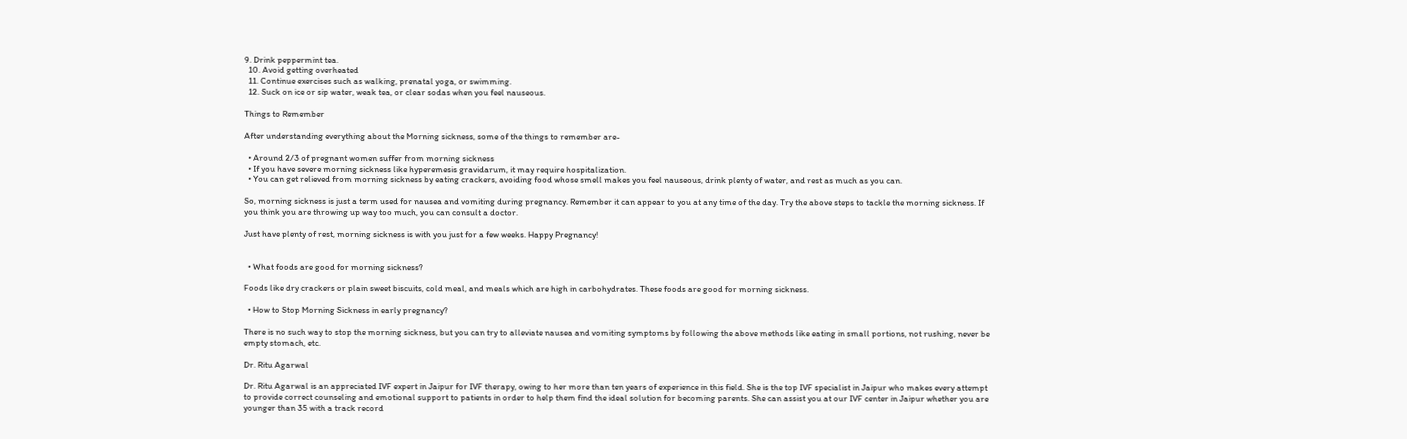9. Drink peppermint tea.
  10. Avoid getting overheated
  11. Continue exercises such as walking, prenatal yoga, or swimming.
  12. Suck on ice or sip water, weak tea, or clear sodas when you feel nauseous.

Things to Remember

After understanding everything about the Morning sickness, some of the things to remember are-

  • Around 2/3 of pregnant women suffer from morning sickness
  • If you have severe morning sickness like hyperemesis gravidarum, it may require hospitalization.
  • You can get relieved from morning sickness by eating crackers, avoiding food whose smell makes you feel nauseous, drink plenty of water, and rest as much as you can.

So, morning sickness is just a term used for nausea and vomiting during pregnancy. Remember it can appear to you at any time of the day. Try the above steps to tackle the morning sickness. If you think you are throwing up way too much, you can consult a doctor.

Just have plenty of rest, morning sickness is with you just for a few weeks. Happy Pregnancy!


  • What foods are good for morning sickness?

Foods like dry crackers or plain sweet biscuits, cold meal, and meals which are high in carbohydrates. These foods are good for morning sickness.

  • How to Stop Morning Sickness in early pregnancy?

There is no such way to stop the morning sickness, but you can try to alleviate nausea and vomiting symptoms by following the above methods like eating in small portions, not rushing, never be empty stomach, etc.

Dr. Ritu Agarwal

Dr. Ritu Agarwal is an appreciated IVF expert in Jaipur for IVF therapy, owing to her more than ten years of experience in this field. She is the top IVF specialist in Jaipur who makes every attempt to provide correct counseling and emotional support to patients in order to help them find the ideal solution for becoming parents. She can assist you at our IVF center in Jaipur whether you are younger than 35 with a track record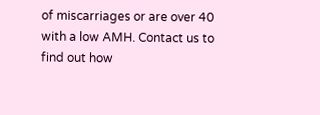of miscarriages or are over 40 with a low AMH. Contact us to find out how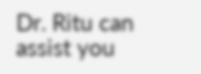Dr. Ritu can assist you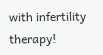with infertility therapy!